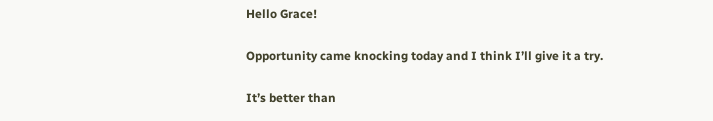Hello Grace!

Opportunity came knocking today and I think I’ll give it a try.

It’s better than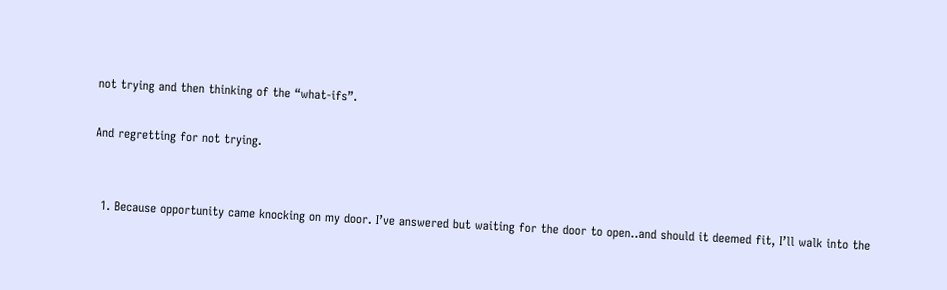not trying and then thinking of the “what-ifs”.

And regretting for not trying.


  1. Because opportunity came knocking on my door. I’ve answered but waiting for the door to open..and should it deemed fit, I’ll walk into the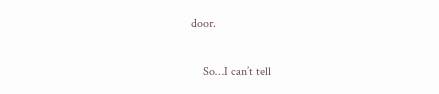door.

    So…I can’t tell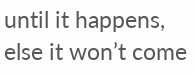until it happens, else it won’t come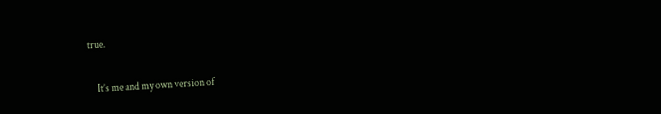true.

    It’s me and my own version of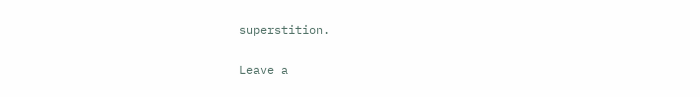superstition.

Leave a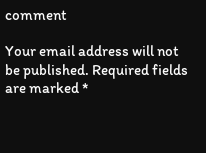comment

Your email address will not be published. Required fields are marked *